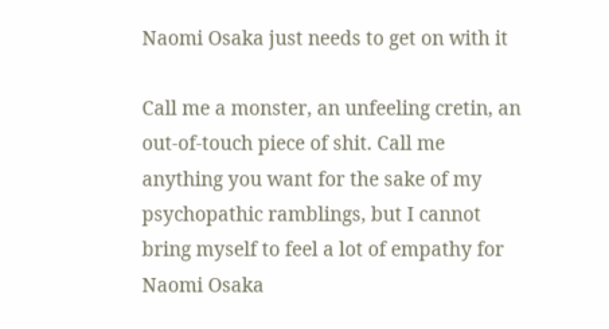Naomi Osaka just needs to get on with it

Call me a monster, an unfeeling cretin, an out-of-touch piece of shit. Call me anything you want for the sake of my psychopathic ramblings, but I cannot bring myself to feel a lot of empathy for Naomi Osaka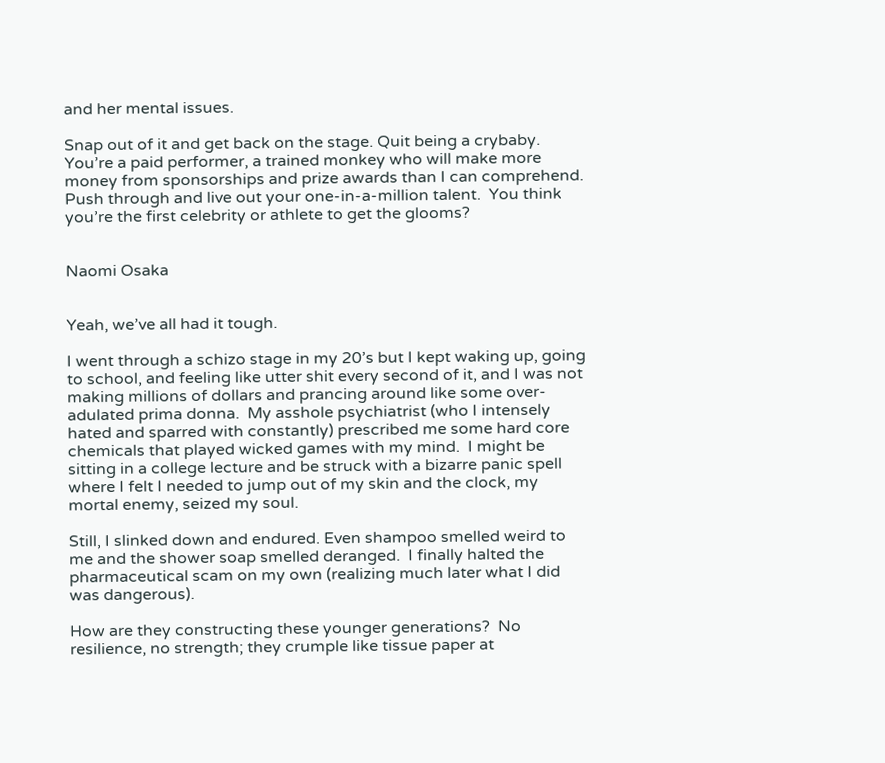and her mental issues.

Snap out of it and get back on the stage. Quit being a crybaby. You’re a paid performer, a trained monkey who will make more money from sponsorships and prize awards than I can comprehend.  Push through and live out your one-in-a-million talent.  You think you’re the first celebrity or athlete to get the glooms?


Naomi Osaka


Yeah, we’ve all had it tough.

I went through a schizo stage in my 20’s but I kept waking up, going to school, and feeling like utter shit every second of it, and I was not making millions of dollars and prancing around like some over-adulated prima donna.  My asshole psychiatrist (who I intensely hated and sparred with constantly) prescribed me some hard core chemicals that played wicked games with my mind.  I might be sitting in a college lecture and be struck with a bizarre panic spell where I felt I needed to jump out of my skin and the clock, my mortal enemy, seized my soul.

Still, I slinked down and endured. Even shampoo smelled weird to me and the shower soap smelled deranged.  I finally halted the pharmaceutical scam on my own (realizing much later what I did was dangerous).

How are they constructing these younger generations?  No resilience, no strength; they crumple like tissue paper at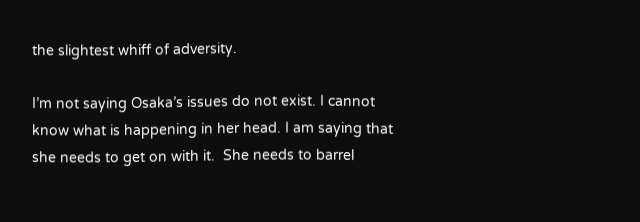the slightest whiff of adversity.

I’m not saying Osaka’s issues do not exist. I cannot know what is happening in her head. I am saying that she needs to get on with it.  She needs to barrel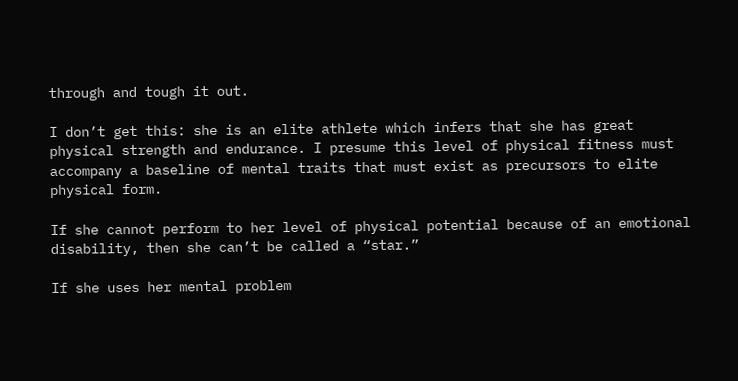through and tough it out.

I don’t get this: she is an elite athlete which infers that she has great physical strength and endurance. I presume this level of physical fitness must accompany a baseline of mental traits that must exist as precursors to elite physical form.

If she cannot perform to her level of physical potential because of an emotional disability, then she can’t be called a “star.”

If she uses her mental problem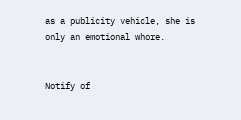as a publicity vehicle, she is only an emotional whore.


Notify of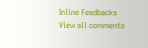Inline Feedbacks
View all comments